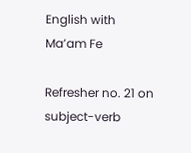English with Ma’am Fe

Refresher no. 21 on subject-verb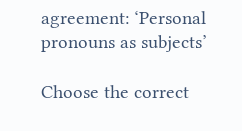agreement: ‘Personal pronouns as subjects’

Choose the correct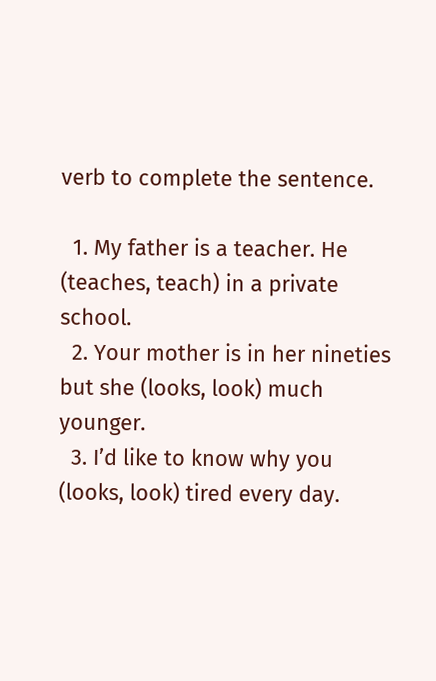verb to complete the sentence.

  1. My father is a teacher. He (teaches, teach) in a private school.
  2. Your mother is in her nineties but she (looks, look) much younger.
  3. I’d like to know why you (looks, look) tired every day.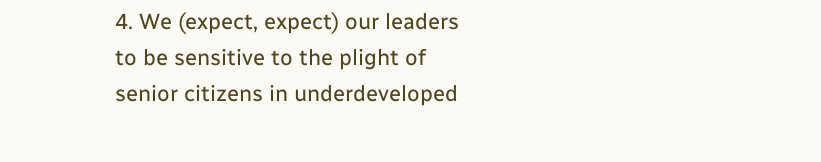4. We (expect, expect) our leaders to be sensitive to the plight of senior citizens in underdeveloped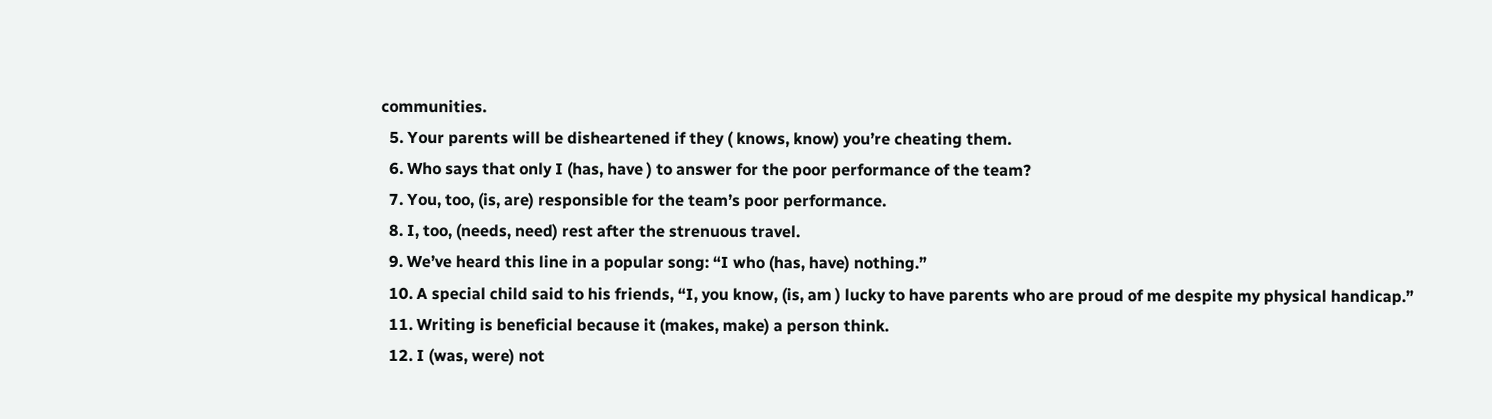communities.
  5. Your parents will be disheartened if they ( knows, know) you’re cheating them.
  6. Who says that only I (has, have ) to answer for the poor performance of the team?
  7. You, too, (is, are) responsible for the team’s poor performance.
  8. I, too, (needs, need) rest after the strenuous travel.
  9. We’ve heard this line in a popular song: “I who (has, have) nothing.”
  10. A special child said to his friends, “I, you know, (is, am ) lucky to have parents who are proud of me despite my physical handicap.”
  11. Writing is beneficial because it (makes, make) a person think.
  12. I (was, were) not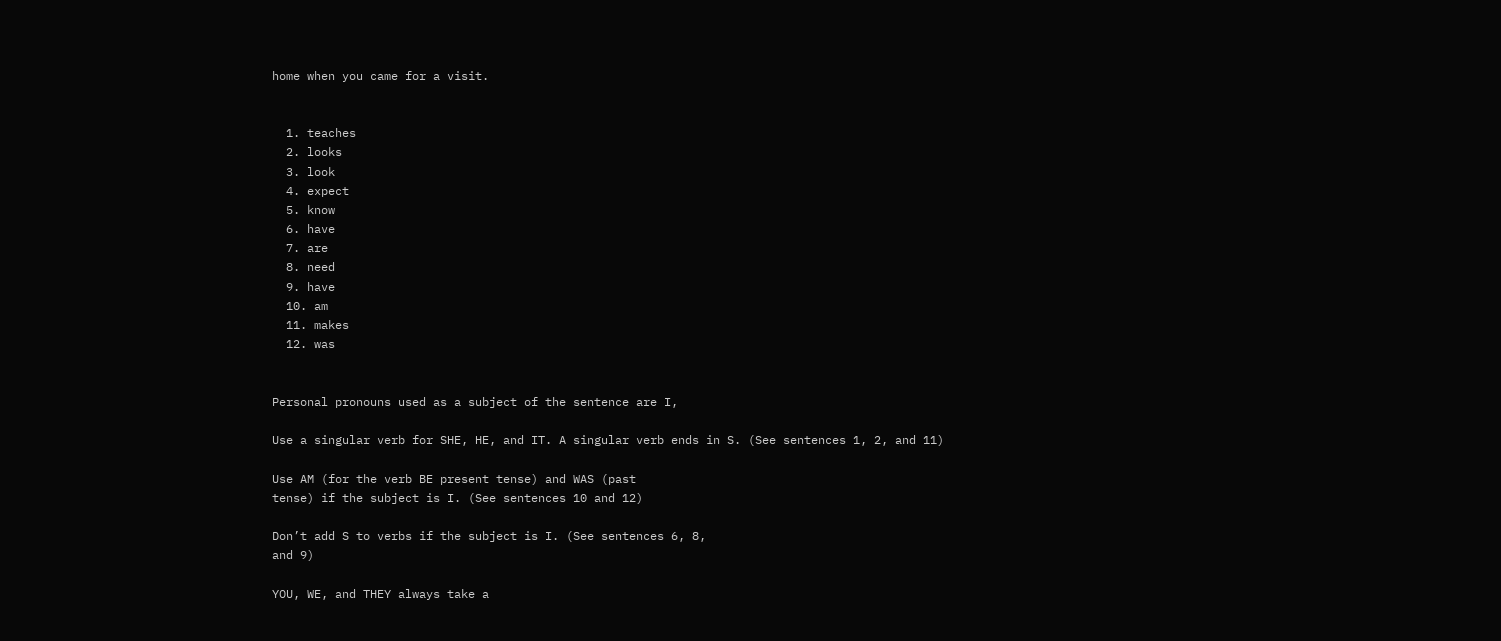home when you came for a visit.


  1. teaches
  2. looks
  3. look
  4. expect
  5. know
  6. have
  7. are
  8. need
  9. have
  10. am
  11. makes
  12. was


Personal pronouns used as a subject of the sentence are I,

Use a singular verb for SHE, HE, and IT. A singular verb ends in S. (See sentences 1, 2, and 11)

Use AM (for the verb BE present tense) and WAS (past
tense) if the subject is I. (See sentences 10 and 12)

Don’t add S to verbs if the subject is I. (See sentences 6, 8,
and 9)

YOU, WE, and THEY always take a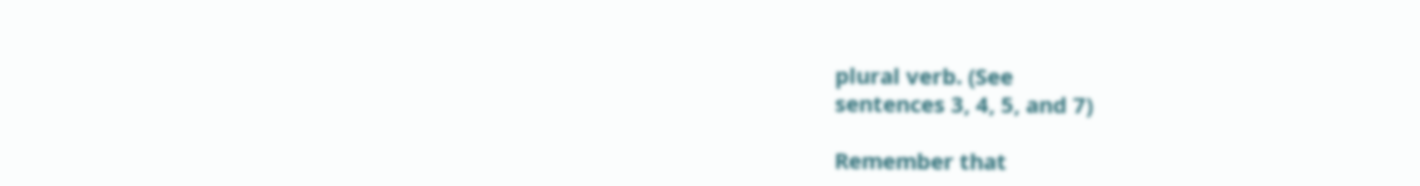plural verb. (See
sentences 3, 4, 5, and 7)

Remember that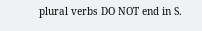plural verbs DO NOT end in S.